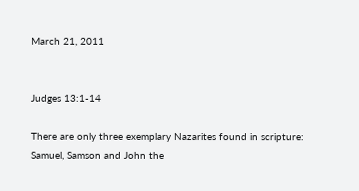March 21, 2011


Judges 13:1-14

There are only three exemplary Nazarites found in scripture: Samuel, Samson and John the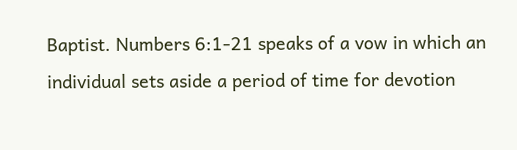Baptist. Numbers 6:1-21 speaks of a vow in which an individual sets aside a period of time for devotion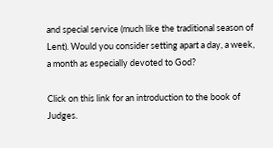and special service (much like the traditional season of Lent). Would you consider setting apart a day, a week, a month as especially devoted to God?

Click on this link for an introduction to the book of Judges.